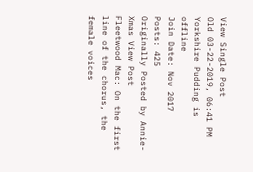View Single Post
Old 03-22-2019, 06:41 PM
Yorkshire Pudding is offline
Join Date: Nov 2017
Posts: 425
Originally Posted by Annie-Xmas View Post
Fleetwood Mac: On the first line of the chorus, the female voices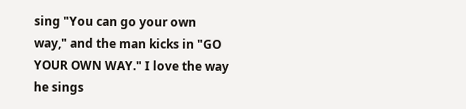sing "You can go your own way," and the man kicks in "GO YOUR OWN WAY." I love the way he sings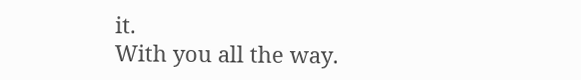it.
With you all the way.